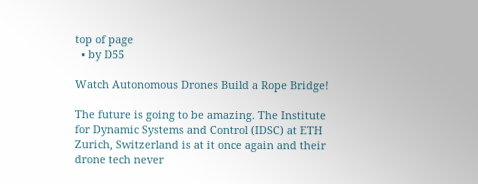top of page
  • by D55

Watch Autonomous Drones Build a Rope Bridge!

The future is going to be amazing. The Institute for Dynamic Systems and Control (IDSC) at ETH Zurich, Switzerland is at it once again and their drone tech never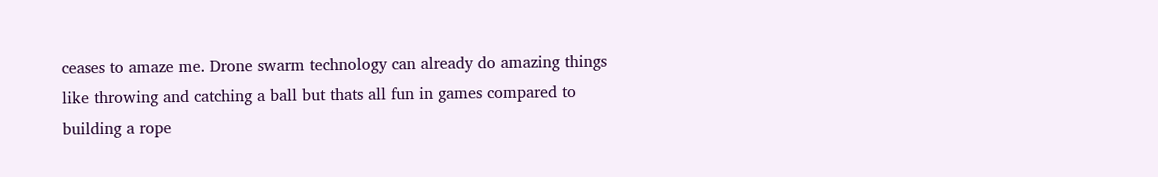ceases to amaze me. Drone swarm technology can already do amazing things like throwing and catching a ball but thats all fun in games compared to building a rope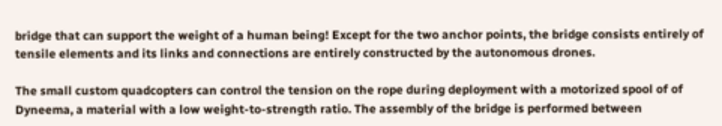bridge that can support the weight of a human being! Except for the two anchor points, the bridge consists entirely of tensile elements and its links and connections are entirely constructed by the autonomous drones.

The small custom quadcopters can control the tension on the rope during deployment with a motorized spool of of Dyneema, a material with a low weight-to-strength ratio. The assembly of the bridge is performed between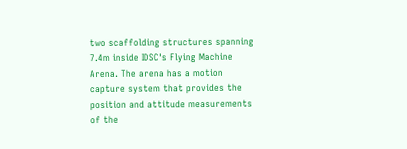two scaffolding structures spanning 7.4m inside IDSC's Flying Machine Arena. The arena has a motion capture system that provides the position and attitude measurements of the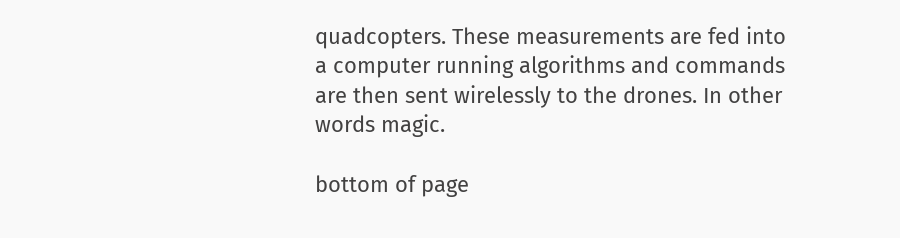quadcopters. These measurements are fed into a computer running algorithms and commands are then sent wirelessly to the drones. In other words magic.

bottom of page